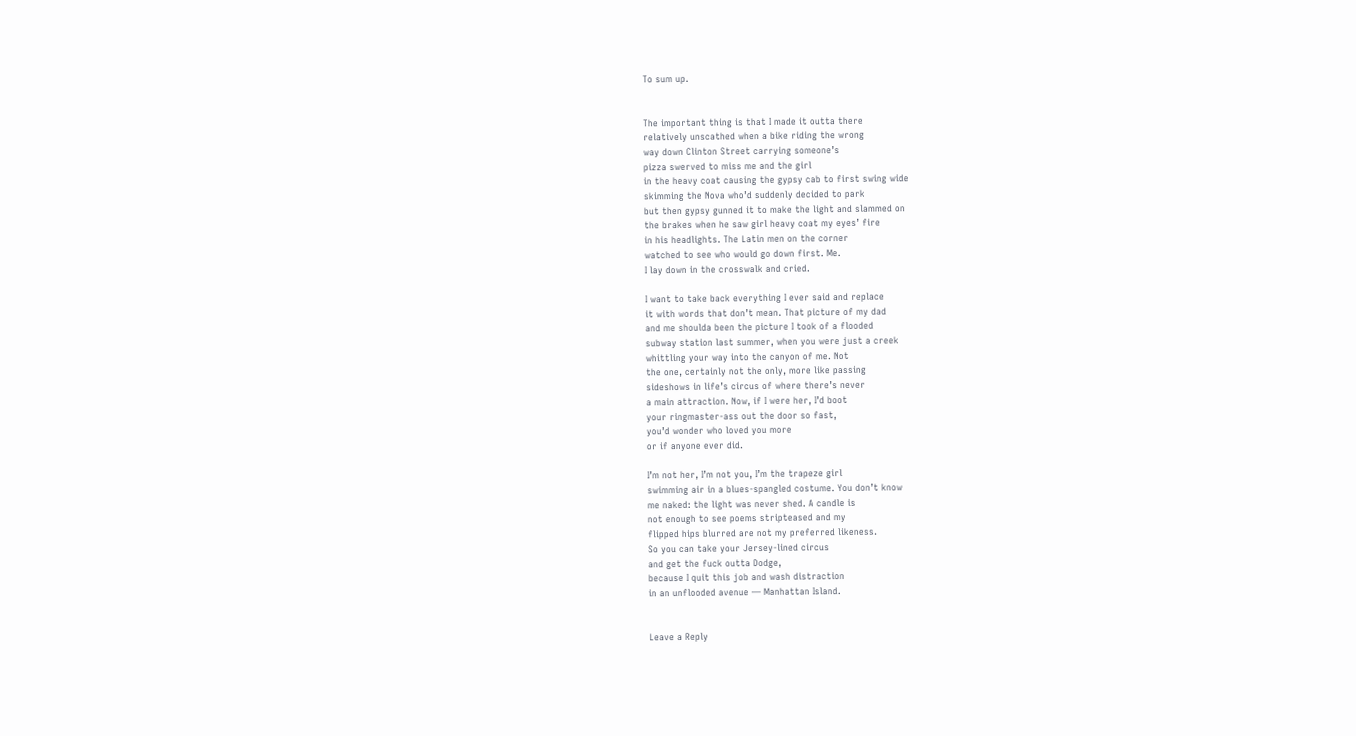To sum up.


The important thing is that I made it outta there
relatively unscathed when a bike riding the wrong
way down Clinton Street carrying someone’s
pizza swerved to miss me and the girl
in the heavy coat causing the gypsy cab to first swing wide
skimming the Nova who’d suddenly decided to park
but then gypsy gunned it to make the light and slammed on
the brakes when he saw girl heavy coat my eyes’ fire
in his headlights. The Latin men on the corner
watched to see who would go down first. Me.
I lay down in the crosswalk and cried.

I want to take back everything I ever said and replace
it with words that don’t mean. That picture of my dad
and me shoulda been the picture I took of a flooded
subway station last summer, when you were just a creek
whittling your way into the canyon of me. Not
the one, certainly not the only, more like passing
sideshows in life’s circus of where there’s never
a main attraction. Now, if I were her, I’d boot
your ringmaster-ass out the door so fast,
you’d wonder who loved you more
or if anyone ever did.

I’m not her, I’m not you, I’m the trapeze girl
swimming air in a blues-spangled costume. You don’t know
me naked: the light was never shed. A candle is
not enough to see poems stripteased and my
flipped hips blurred are not my preferred likeness.
So you can take your Jersey-lined circus
and get the fuck outta Dodge,
because I quit this job and wash distraction
in an unflooded avenue — Manhattan Island.


Leave a Reply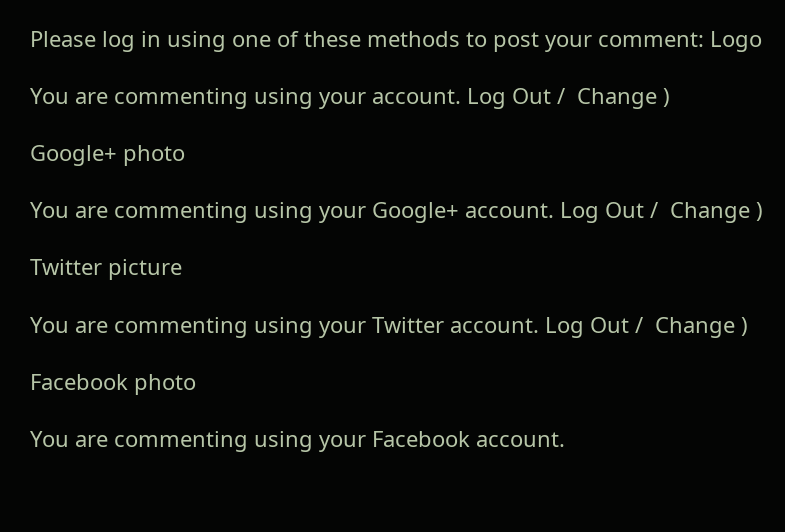Please log in using one of these methods to post your comment: Logo

You are commenting using your account. Log Out /  Change )

Google+ photo

You are commenting using your Google+ account. Log Out /  Change )

Twitter picture

You are commenting using your Twitter account. Log Out /  Change )

Facebook photo

You are commenting using your Facebook account.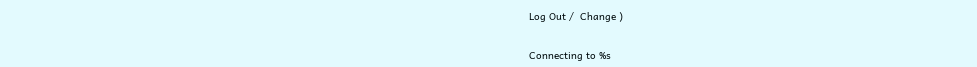Log Out /  Change )


Connecting to %s